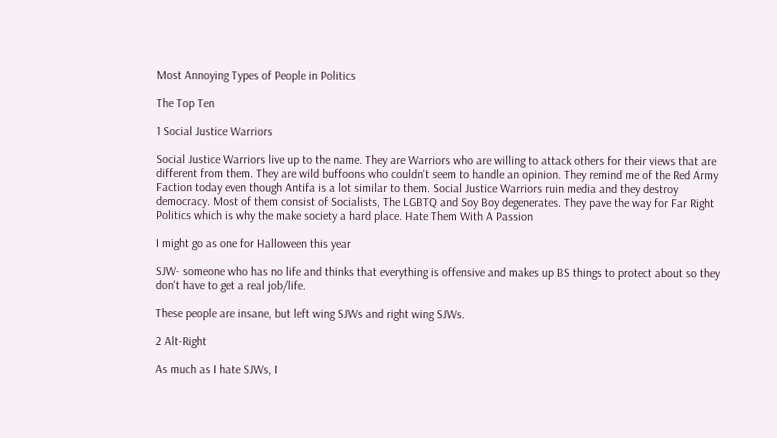Most Annoying Types of People in Politics

The Top Ten

1 Social Justice Warriors

Social Justice Warriors live up to the name. They are Warriors who are willing to attack others for their views that are different from them. They are wild buffoons who couldn't seem to handle an opinion. They remind me of the Red Army Faction today even though Antifa is a lot similar to them. Social Justice Warriors ruin media and they destroy democracy. Most of them consist of Socialists, The LGBTQ and Soy Boy degenerates. They pave the way for Far Right Politics which is why the make society a hard place. Hate Them With A Passion

I might go as one for Halloween this year

SJW- someone who has no life and thinks that everything is offensive and makes up BS things to protect about so they don't have to get a real job/life.

These people are insane, but left wing SJWs and right wing SJWs.

2 Alt-Right

As much as I hate SJWs, I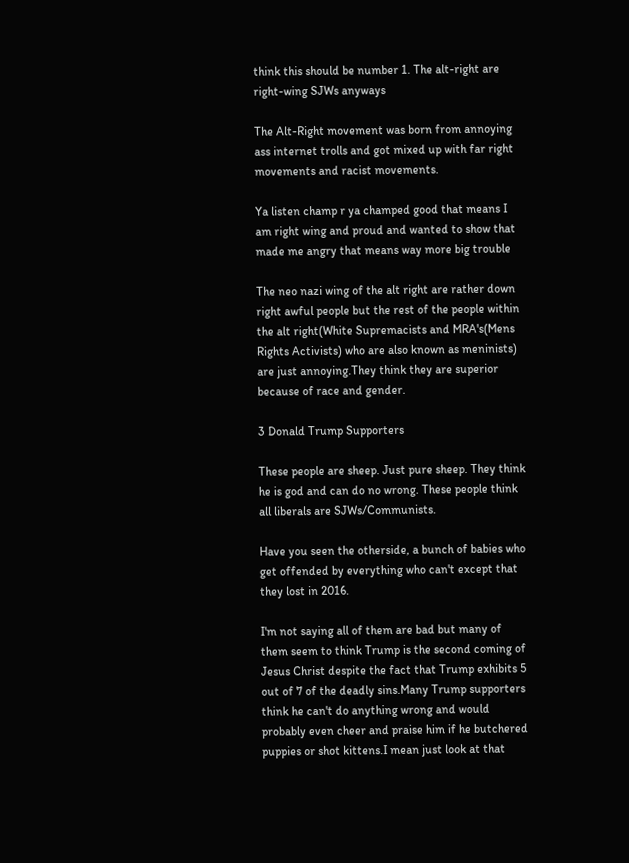think this should be number 1. The alt-right are right-wing SJWs anyways

The Alt-Right movement was born from annoying ass internet trolls and got mixed up with far right movements and racist movements.

Ya listen champ r ya champed good that means I am right wing and proud and wanted to show that made me angry that means way more big trouble

The neo nazi wing of the alt right are rather down right awful people but the rest of the people within the alt right(White Supremacists and MRA's(Mens Rights Activists) who are also known as meninists) are just annoying.They think they are superior because of race and gender.

3 Donald Trump Supporters

These people are sheep. Just pure sheep. They think he is god and can do no wrong. These people think all liberals are SJWs/Communists.

Have you seen the otherside, a bunch of babies who get offended by everything who can't except that they lost in 2016.

I'm not saying all of them are bad but many of them seem to think Trump is the second coming of Jesus Christ despite the fact that Trump exhibits 5 out of 7 of the deadly sins.Many Trump supporters think he can't do anything wrong and would probably even cheer and praise him if he butchered puppies or shot kittens.I mean just look at that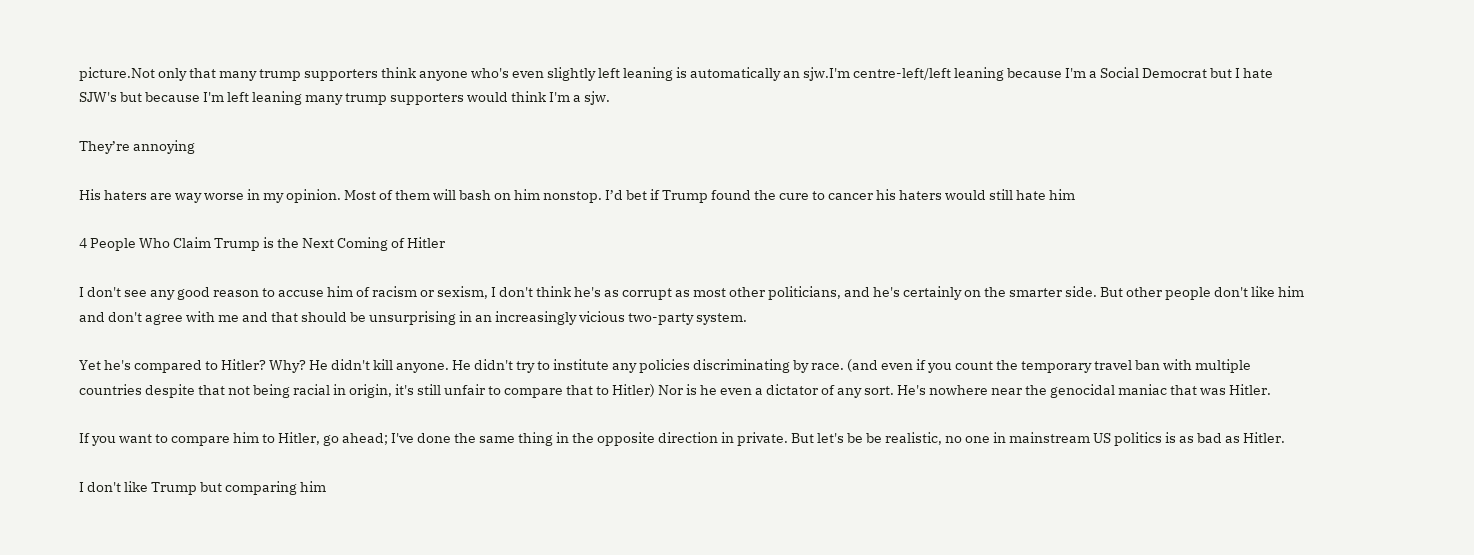picture.Not only that many trump supporters think anyone who's even slightly left leaning is automatically an sjw.I'm centre-left/left leaning because I'm a Social Democrat but I hate SJW's but because I'm left leaning many trump supporters would think I'm a sjw.

They’re annoying

His haters are way worse in my opinion. Most of them will bash on him nonstop. I’d bet if Trump found the cure to cancer his haters would still hate him

4 People Who Claim Trump is the Next Coming of Hitler

I don't see any good reason to accuse him of racism or sexism, I don't think he's as corrupt as most other politicians, and he's certainly on the smarter side. But other people don't like him and don't agree with me and that should be unsurprising in an increasingly vicious two-party system.

Yet he's compared to Hitler? Why? He didn't kill anyone. He didn't try to institute any policies discriminating by race. (and even if you count the temporary travel ban with multiple countries despite that not being racial in origin, it's still unfair to compare that to Hitler) Nor is he even a dictator of any sort. He's nowhere near the genocidal maniac that was Hitler.

If you want to compare him to Hitler, go ahead; I've done the same thing in the opposite direction in private. But let's be be realistic, no one in mainstream US politics is as bad as Hitler.

I don't like Trump but comparing him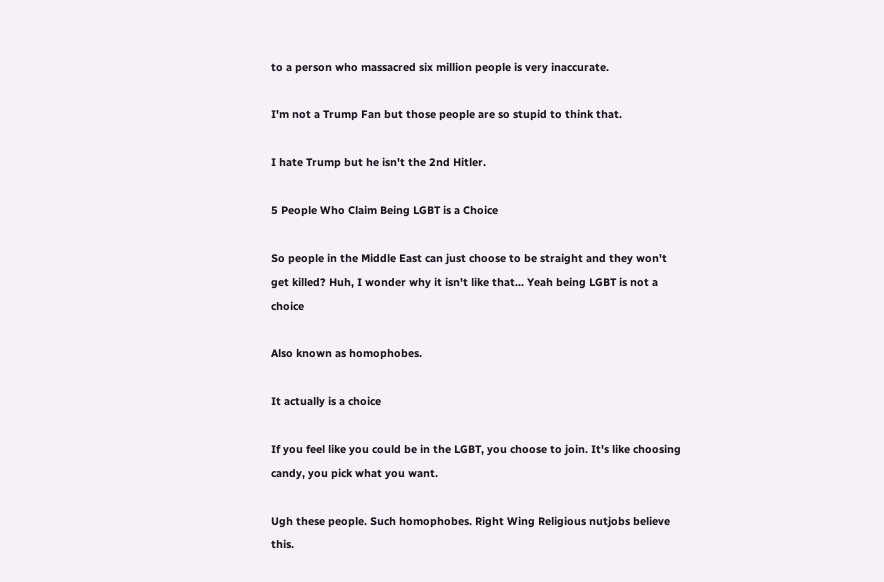to a person who massacred six million people is very inaccurate.

I'm not a Trump Fan but those people are so stupid to think that.

I hate Trump but he isn't the 2nd Hitler.

5 People Who Claim Being LGBT is a Choice

So people in the Middle East can just choose to be straight and they won't get killed? Huh, I wonder why it isn't like that... Yeah being LGBT is not a choice

Also known as homophobes.

It actually is a choice

If you feel like you could be in the LGBT, you choose to join. It's like choosing candy, you pick what you want.

Ugh these people. Such homophobes. Right Wing Religious nutjobs believe this.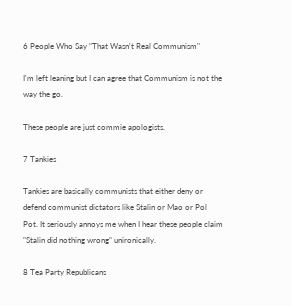6 People Who Say "That Wasn't Real Communism"

I'm left leaning but I can agree that Communism is not the way the go.

These people are just commie apologists.

7 Tankies

Tankies are basically communists that either deny or defend communist dictators like Stalin or Mao or Pol Pot. It seriously annoys me when I hear these people claim "Stalin did nothing wrong" unironically.

8 Tea Party Republicans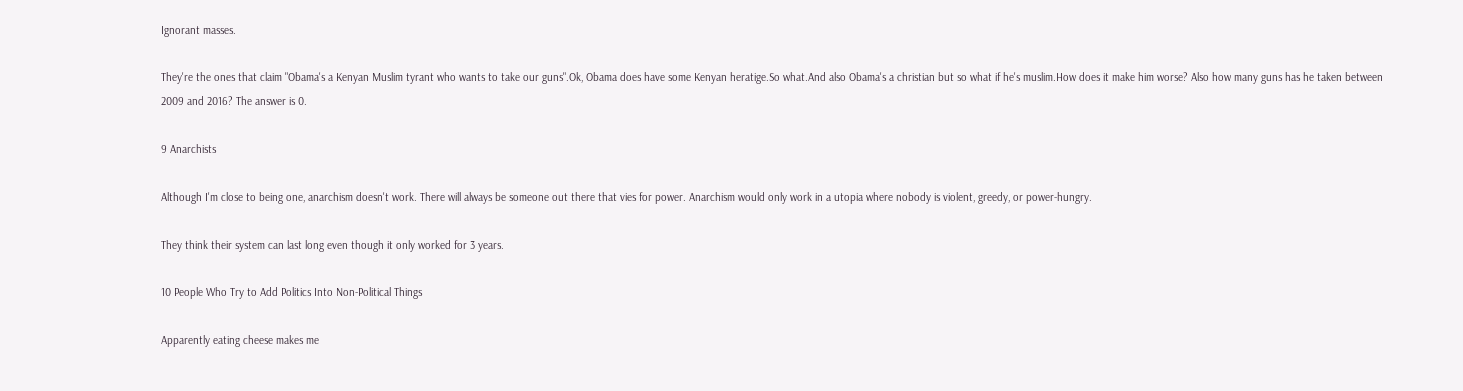Ignorant masses.

They're the ones that claim "Obama's a Kenyan Muslim tyrant who wants to take our guns".Ok, Obama does have some Kenyan heratige.So what.And also Obama's a christian but so what if he's muslim.How does it make him worse? Also how many guns has he taken between 2009 and 2016? The answer is 0.

9 Anarchists

Although I'm close to being one, anarchism doesn't work. There will always be someone out there that vies for power. Anarchism would only work in a utopia where nobody is violent, greedy, or power-hungry.

They think their system can last long even though it only worked for 3 years.

10 People Who Try to Add Politics Into Non-Political Things

Apparently eating cheese makes me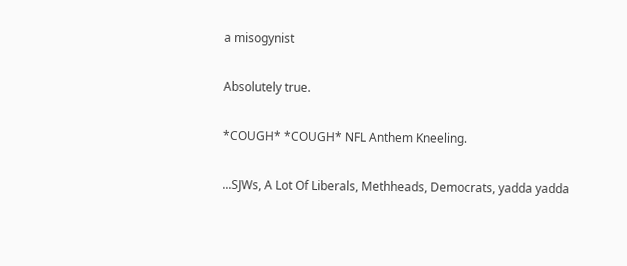a misogynist

Absolutely true.

*COUGH* *COUGH* NFL Anthem Kneeling.

...SJWs, A Lot Of Liberals, Methheads, Democrats, yadda yadda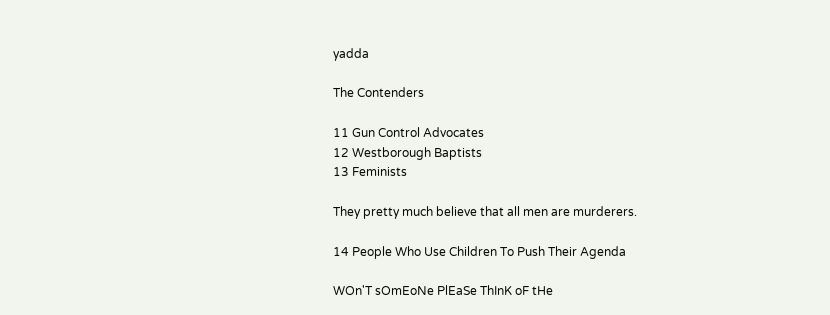yadda

The Contenders

11 Gun Control Advocates
12 Westborough Baptists
13 Feminists

They pretty much believe that all men are murderers.

14 People Who Use Children To Push Their Agenda

WOn'T sOmEoNe PlEaSe ThInK oF tHe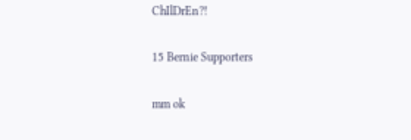ChIlDrEn?!

15 Bernie Supporters

mm ok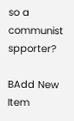so a communist spporter?

BAdd New Item